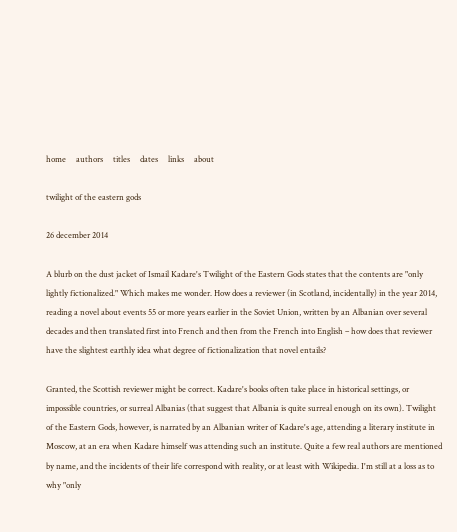home     authors     titles     dates     links     about

twilight of the eastern gods

26 december 2014

A blurb on the dust jacket of Ismail Kadare's Twilight of the Eastern Gods states that the contents are "only lightly fictionalized." Which makes me wonder. How does a reviewer (in Scotland, incidentally) in the year 2014, reading a novel about events 55 or more years earlier in the Soviet Union, written by an Albanian over several decades and then translated first into French and then from the French into English – how does that reviewer have the slightest earthly idea what degree of fictionalization that novel entails?

Granted, the Scottish reviewer might be correct. Kadare's books often take place in historical settings, or impossible countries, or surreal Albanias (that suggest that Albania is quite surreal enough on its own). Twilight of the Eastern Gods, however, is narrated by an Albanian writer of Kadare's age, attending a literary institute in Moscow, at an era when Kadare himself was attending such an institute. Quite a few real authors are mentioned by name, and the incidents of their life correspond with reality, or at least with Wikipedia. I'm still at a loss as to why "only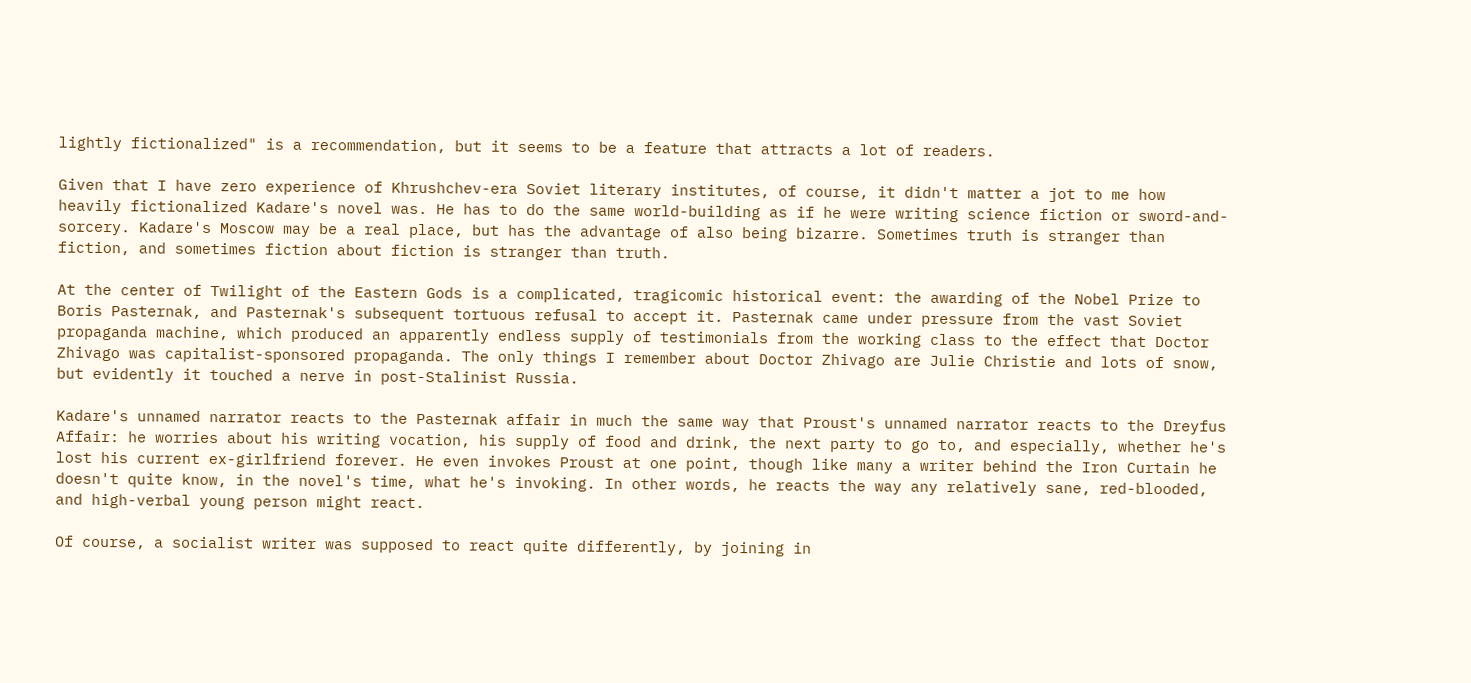lightly fictionalized" is a recommendation, but it seems to be a feature that attracts a lot of readers.

Given that I have zero experience of Khrushchev-era Soviet literary institutes, of course, it didn't matter a jot to me how heavily fictionalized Kadare's novel was. He has to do the same world-building as if he were writing science fiction or sword-and-sorcery. Kadare's Moscow may be a real place, but has the advantage of also being bizarre. Sometimes truth is stranger than fiction, and sometimes fiction about fiction is stranger than truth.

At the center of Twilight of the Eastern Gods is a complicated, tragicomic historical event: the awarding of the Nobel Prize to Boris Pasternak, and Pasternak's subsequent tortuous refusal to accept it. Pasternak came under pressure from the vast Soviet propaganda machine, which produced an apparently endless supply of testimonials from the working class to the effect that Doctor Zhivago was capitalist-sponsored propaganda. The only things I remember about Doctor Zhivago are Julie Christie and lots of snow, but evidently it touched a nerve in post-Stalinist Russia.

Kadare's unnamed narrator reacts to the Pasternak affair in much the same way that Proust's unnamed narrator reacts to the Dreyfus Affair: he worries about his writing vocation, his supply of food and drink, the next party to go to, and especially, whether he's lost his current ex-girlfriend forever. He even invokes Proust at one point, though like many a writer behind the Iron Curtain he doesn't quite know, in the novel's time, what he's invoking. In other words, he reacts the way any relatively sane, red-blooded, and high-verbal young person might react.

Of course, a socialist writer was supposed to react quite differently, by joining in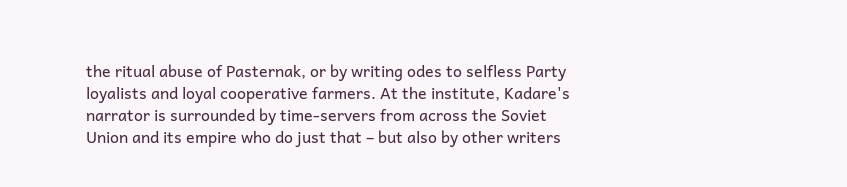the ritual abuse of Pasternak, or by writing odes to selfless Party loyalists and loyal cooperative farmers. At the institute, Kadare's narrator is surrounded by time-servers from across the Soviet Union and its empire who do just that – but also by other writers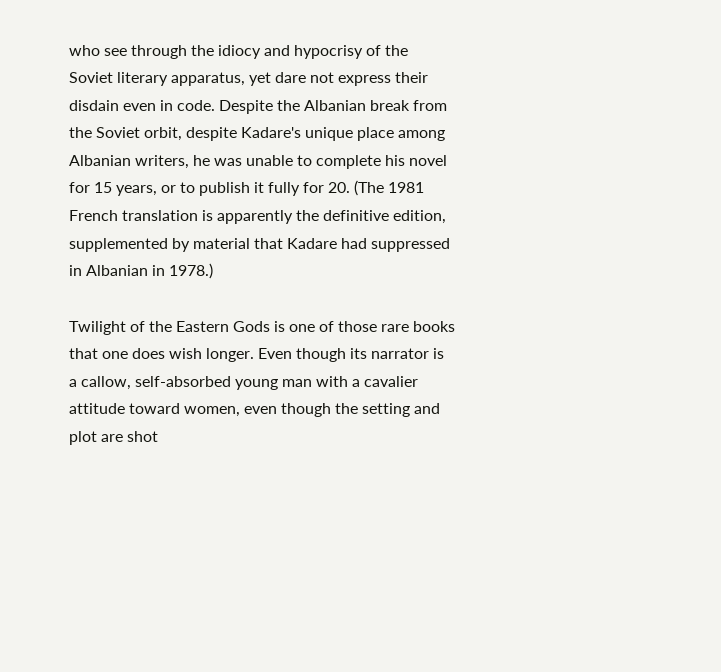who see through the idiocy and hypocrisy of the Soviet literary apparatus, yet dare not express their disdain even in code. Despite the Albanian break from the Soviet orbit, despite Kadare's unique place among Albanian writers, he was unable to complete his novel for 15 years, or to publish it fully for 20. (The 1981 French translation is apparently the definitive edition, supplemented by material that Kadare had suppressed in Albanian in 1978.)

Twilight of the Eastern Gods is one of those rare books that one does wish longer. Even though its narrator is a callow, self-absorbed young man with a cavalier attitude toward women, even though the setting and plot are shot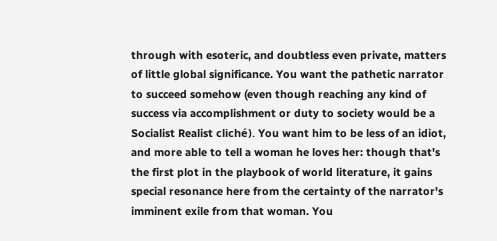through with esoteric, and doubtless even private, matters of little global significance. You want the pathetic narrator to succeed somehow (even though reaching any kind of success via accomplishment or duty to society would be a Socialist Realist cliché). You want him to be less of an idiot, and more able to tell a woman he loves her: though that's the first plot in the playbook of world literature, it gains special resonance here from the certainty of the narrator's imminent exile from that woman. You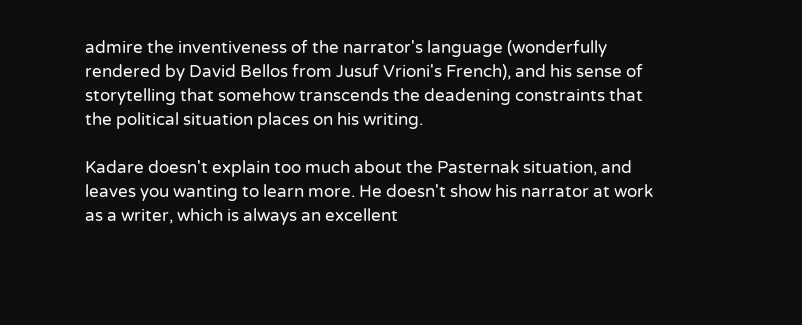admire the inventiveness of the narrator's language (wonderfully rendered by David Bellos from Jusuf Vrioni's French), and his sense of storytelling that somehow transcends the deadening constraints that the political situation places on his writing.

Kadare doesn't explain too much about the Pasternak situation, and leaves you wanting to learn more. He doesn't show his narrator at work as a writer, which is always an excellent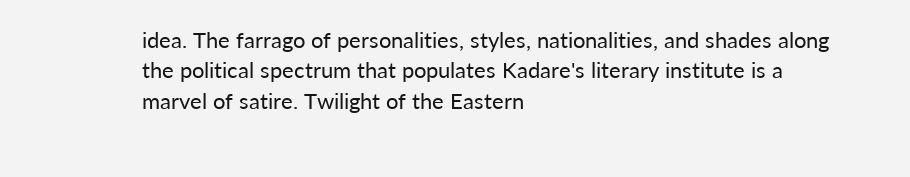idea. The farrago of personalities, styles, nationalities, and shades along the political spectrum that populates Kadare's literary institute is a marvel of satire. Twilight of the Eastern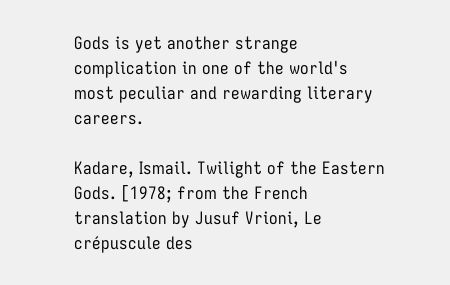Gods is yet another strange complication in one of the world's most peculiar and rewarding literary careers.

Kadare, Ismail. Twilight of the Eastern Gods. [1978; from the French translation by Jusuf Vrioni, Le crépuscule des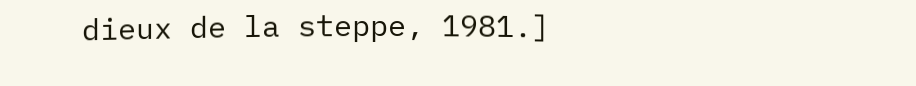dieux de la steppe, 1981.]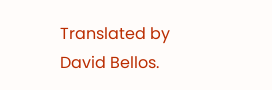Translated by David Bellos.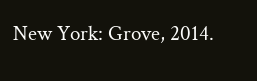New York: Grove, 2014.